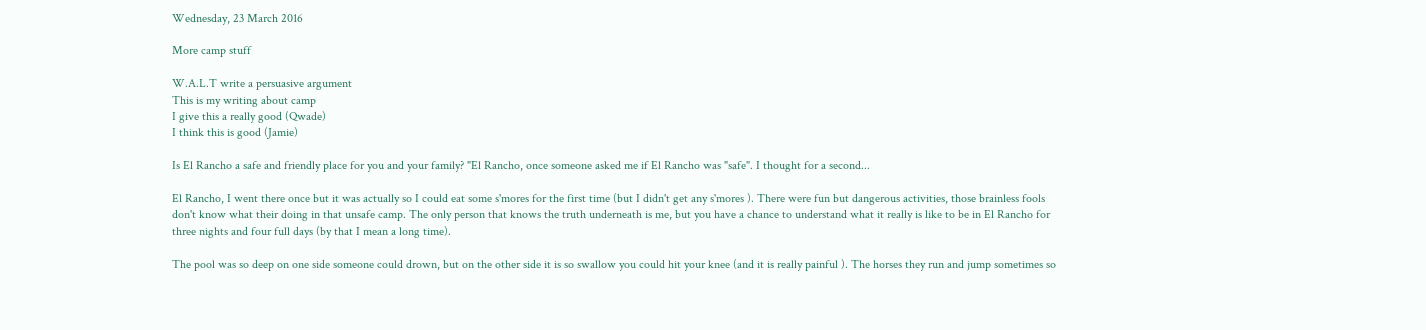Wednesday, 23 March 2016

More camp stuff

W.A.L.T write a persuasive argument
This is my writing about camp
I give this a really good (Qwade)
I think this is good (Jamie)

Is El Rancho a safe and friendly place for you and your family? "El Rancho, once someone asked me if El Rancho was "safe". I thought for a second...

El Rancho, I went there once but it was actually so I could eat some s'mores for the first time (but I didn't get any s'mores ). There were fun but dangerous activities, those brainless fools don't know what their doing in that unsafe camp. The only person that knows the truth underneath is me, but you have a chance to understand what it really is like to be in El Rancho for three nights and four full days (by that I mean a long time).

The pool was so deep on one side someone could drown, but on the other side it is so swallow you could hit your knee (and it is really painful ). The horses they run and jump sometimes so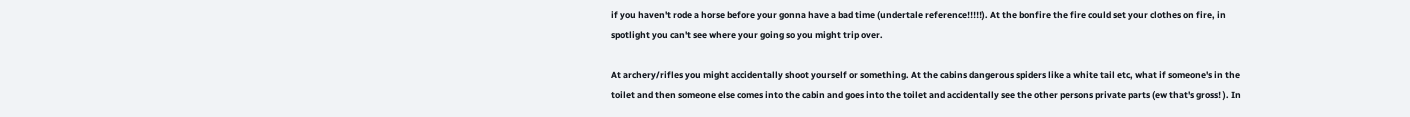if you haven't rode a horse before your gonna have a bad time (undertale reference!!!!!). At the bonfire the fire could set your clothes on fire, in spotlight you can't see where your going so you might trip over.

At archery/rifles you might accidentally shoot yourself or something. At the cabins dangerous spiders like a white tail etc, what if someone's in the toilet and then someone else comes into the cabin and goes into the toilet and accidentally see the other persons private parts (ew that's gross! ). In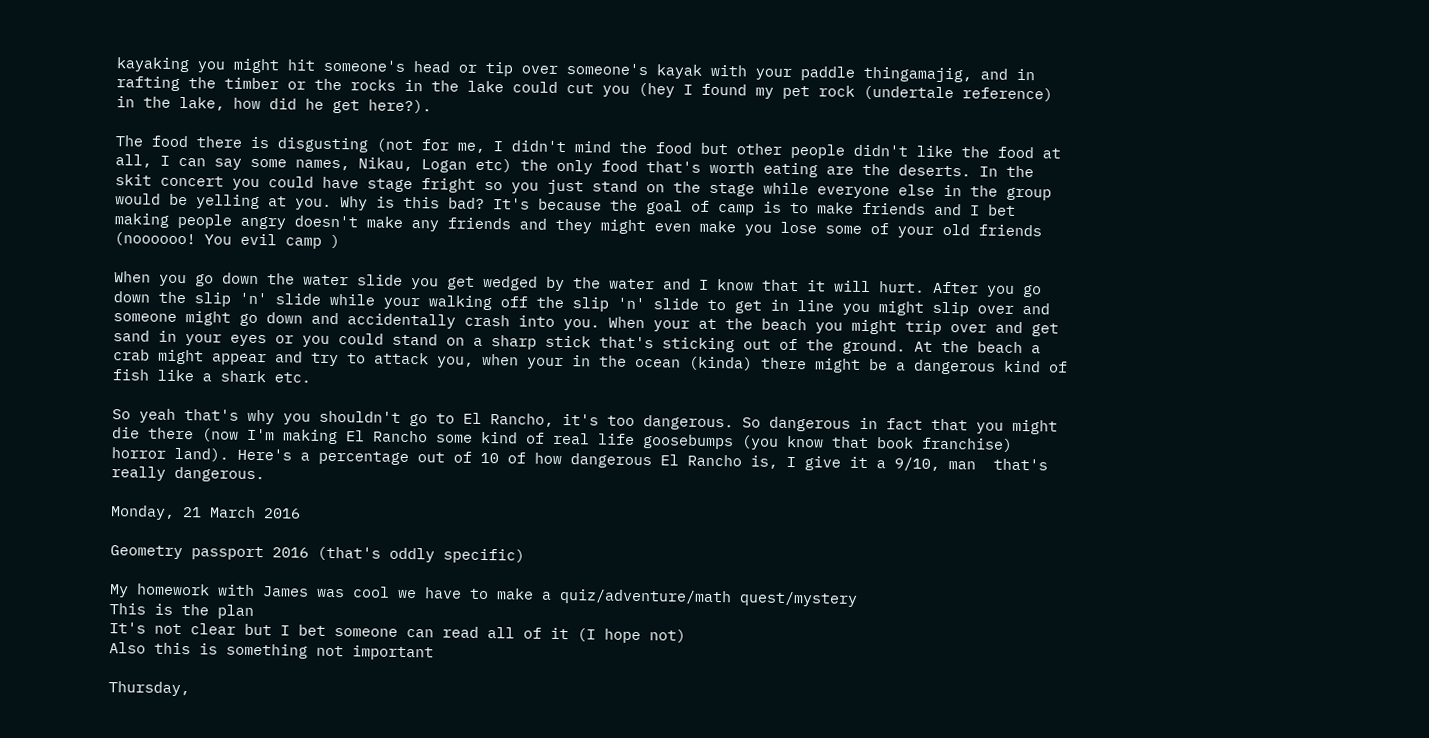kayaking you might hit someone's head or tip over someone's kayak with your paddle thingamajig, and in rafting the timber or the rocks in the lake could cut you (hey I found my pet rock (undertale reference) in the lake, how did he get here?).

The food there is disgusting (not for me, I didn't mind the food but other people didn't like the food at all, I can say some names, Nikau, Logan etc) the only food that's worth eating are the deserts. In the skit concert you could have stage fright so you just stand on the stage while everyone else in the group would be yelling at you. Why is this bad? It's because the goal of camp is to make friends and I bet making people angry doesn't make any friends and they might even make you lose some of your old friends (noooooo! You evil camp )

When you go down the water slide you get wedged by the water and I know that it will hurt. After you go down the slip 'n' slide while your walking off the slip 'n' slide to get in line you might slip over and someone might go down and accidentally crash into you. When your at the beach you might trip over and get sand in your eyes or you could stand on a sharp stick that's sticking out of the ground. At the beach a crab might appear and try to attack you, when your in the ocean (kinda) there might be a dangerous kind of fish like a shark etc.

So yeah that's why you shouldn't go to El Rancho, it's too dangerous. So dangerous in fact that you might die there (now I'm making El Rancho some kind of real life goosebumps (you know that book franchise) horror land). Here's a percentage out of 10 of how dangerous El Rancho is, I give it a 9/10, man  that's really dangerous.

Monday, 21 March 2016

Geometry passport 2016 (that's oddly specific)

My homework with James was cool we have to make a quiz/adventure/math quest/mystery
This is the plan
It's not clear but I bet someone can read all of it (I hope not)
Also this is something not important

Thursday,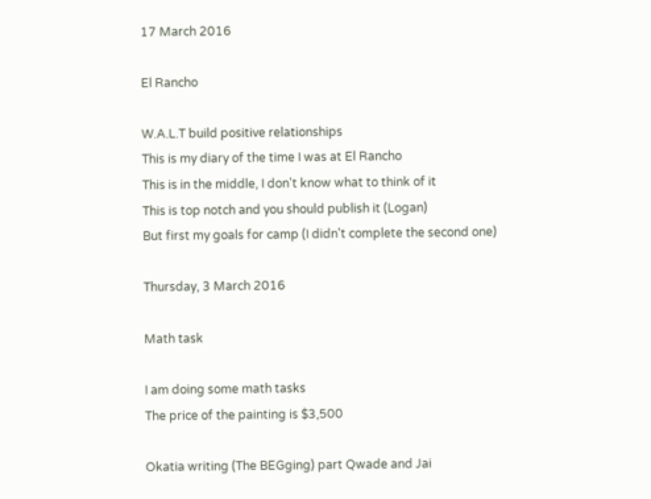17 March 2016

El Rancho

W.A.L.T build positive relationships
This is my diary of the time I was at El Rancho
This is in the middle, I don't know what to think of it
This is top notch and you should publish it (Logan)
But first my goals for camp (I didn't complete the second one)

Thursday, 3 March 2016

Math task

I am doing some math tasks
The price of the painting is $3,500

Okatia writing (The BEGging) part Qwade and Jai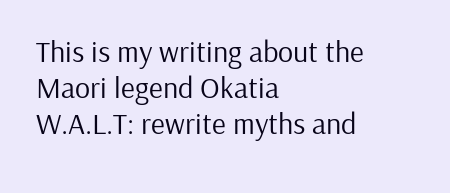This is my writing about the Maori legend Okatia
W.A.L.T: rewrite myths and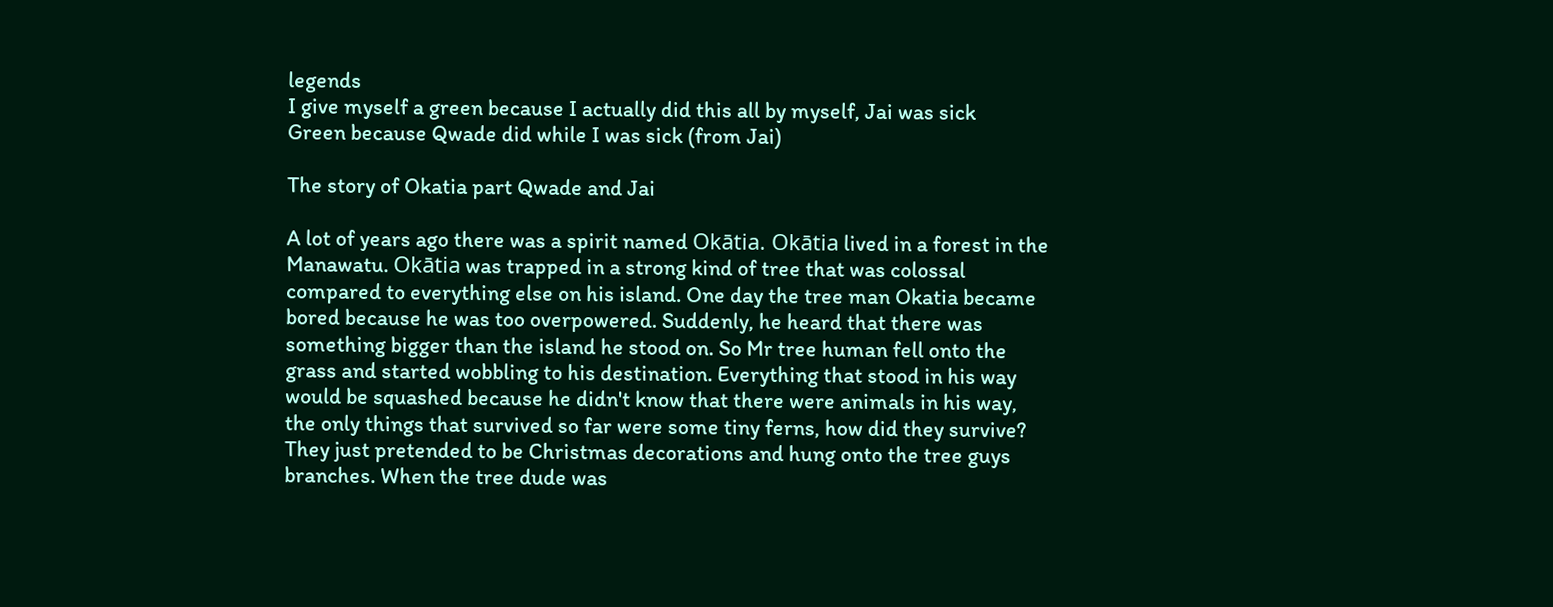legends
I give myself a green because I actually did this all by myself, Jai was sick
Green because Qwade did while I was sick (from Jai)

The story of Okatia part Qwade and Jai

A lot of years ago there was a spirit named Okātia. Okātia lived in a forest in the Manawatu. Okātia was trapped in a strong kind of tree that was colossal compared to everything else on his island. One day the tree man Okatia became bored because he was too overpowered. Suddenly, he heard that there was something bigger than the island he stood on. So Mr tree human fell onto the grass and started wobbling to his destination. Everything that stood in his way would be squashed because he didn't know that there were animals in his way, the only things that survived so far were some tiny ferns, how did they survive? They just pretended to be Christmas decorations and hung onto the tree guys branches. When the tree dude was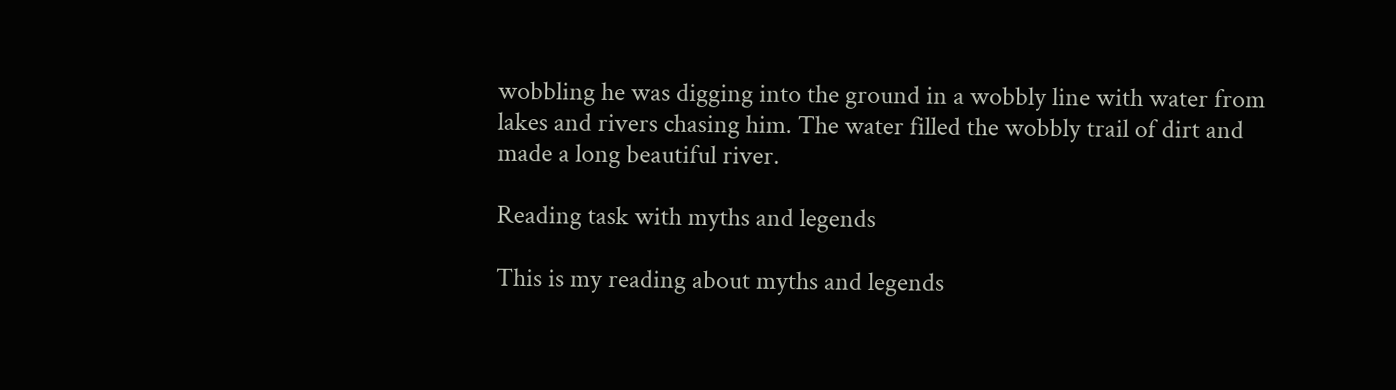wobbling he was digging into the ground in a wobbly line with water from lakes and rivers chasing him. The water filled the wobbly trail of dirt and made a long beautiful river.

Reading task with myths and legends

This is my reading about myths and legends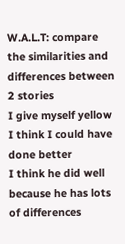W.A.L.T: compare the similarities and differences between 2 stories
I give myself yellow I think I could have done better
I think he did well because he has lots of differences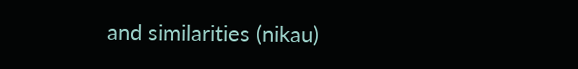and similarities (nikau)